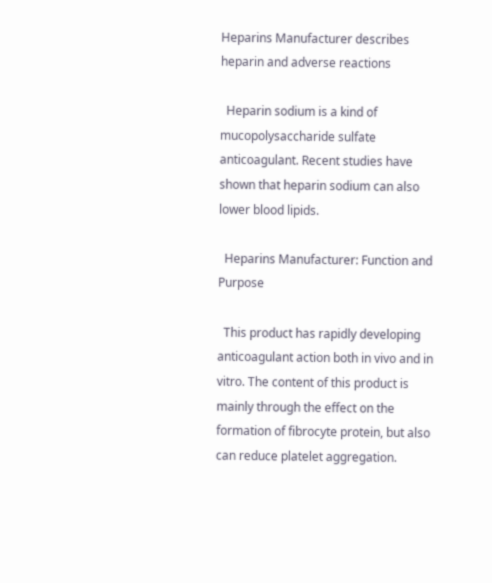Heparins Manufacturer describes heparin and adverse reactions

  Heparin sodium is a kind of mucopolysaccharide sulfate anticoagulant. Recent studies have shown that heparin sodium can also lower blood lipids.

  Heparins Manufacturer: Function and Purpose

  This product has rapidly developing anticoagulant action both in vivo and in vitro. The content of this product is mainly through the effect on the formation of fibrocyte protein, but also can reduce platelet aggregation.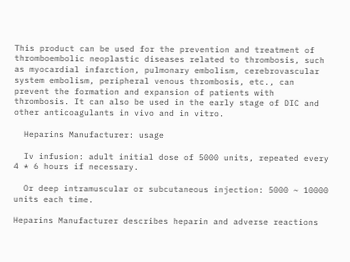This product can be used for the prevention and treatment of thromboembolic neoplastic diseases related to thrombosis, such as myocardial infarction, pulmonary embolism, cerebrovascular system embolism, peripheral venous thrombosis, etc., can prevent the formation and expansion of patients with thrombosis. It can also be used in the early stage of DIC and other anticoagulants in vivo and in vitro.

  Heparins Manufacturer: usage

  Iv infusion: adult initial dose of 5000 units, repeated every 4 * 6 hours if necessary.

  Or deep intramuscular or subcutaneous injection: 5000 ~ 10000 units each time.

Heparins Manufacturer describes heparin and adverse reactions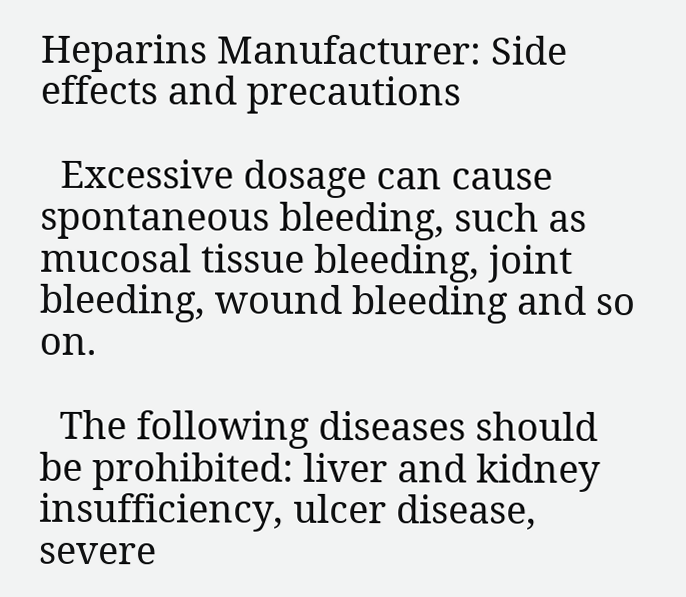Heparins Manufacturer: Side effects and precautions

  Excessive dosage can cause spontaneous bleeding, such as mucosal tissue bleeding, joint bleeding, wound bleeding and so on.

  The following diseases should be prohibited: liver and kidney insufficiency, ulcer disease, severe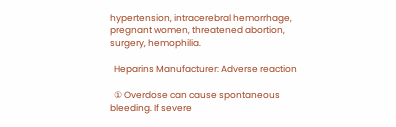hypertension, intracerebral hemorrhage, pregnant women, threatened abortion, surgery, hemophilia.

  Heparins Manufacturer: Adverse reaction

  ① Overdose can cause spontaneous bleeding. If severe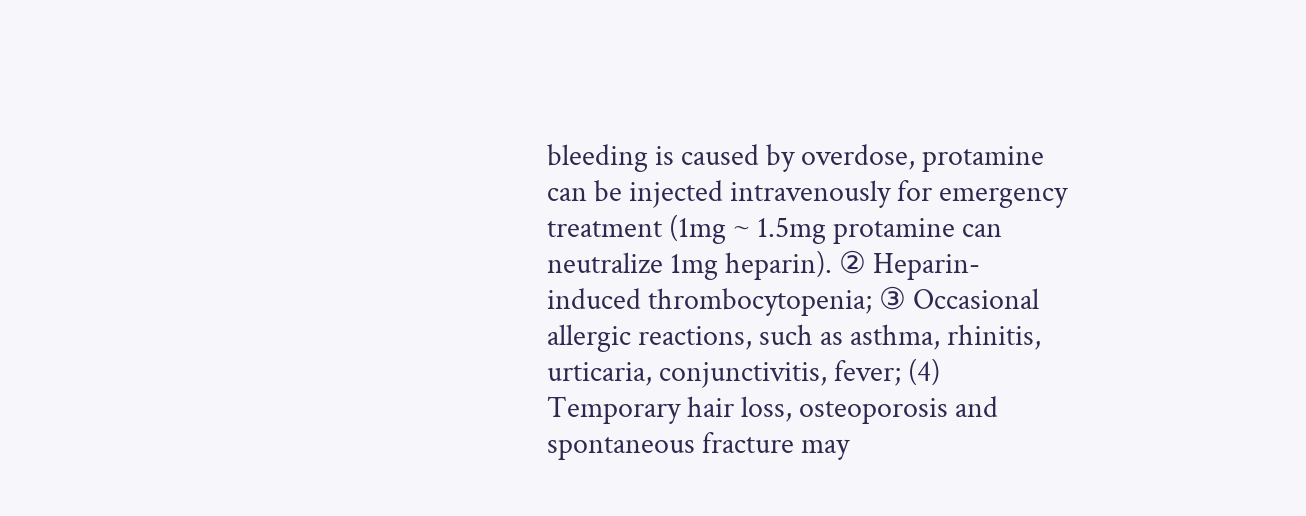bleeding is caused by overdose, protamine can be injected intravenously for emergency treatment (1mg ~ 1.5mg protamine can neutralize 1mg heparin). ② Heparin-induced thrombocytopenia; ③ Occasional allergic reactions, such as asthma, rhinitis, urticaria, conjunctivitis, fever; (4) Temporary hair loss, osteoporosis and spontaneous fracture may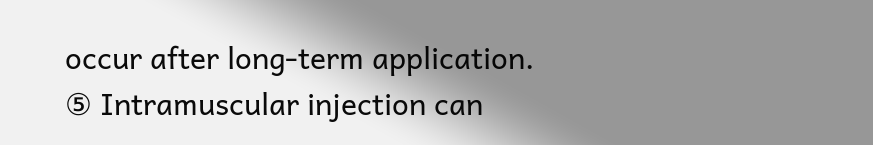occur after long-term application. ⑤ Intramuscular injection can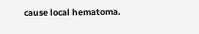cause local hematoma.